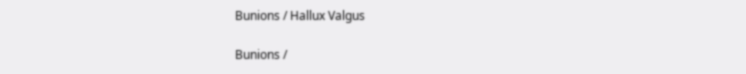Bunions / Hallux Valgus

Bunions /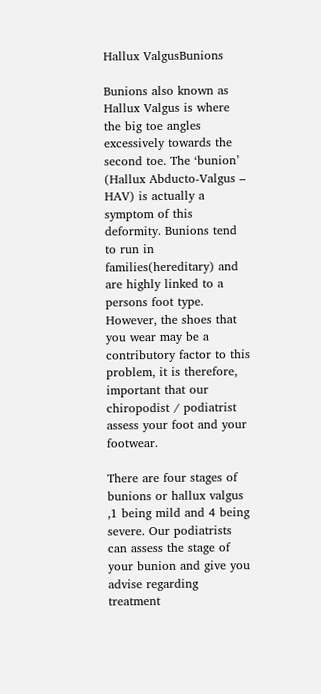Hallux ValgusBunions

Bunions also known as Hallux Valgus is where the big toe angles excessively towards the second toe. The ‘bunion’ (Hallux Abducto-Valgus – HAV) is actually a symptom of this deformity. Bunions tend to run in families(hereditary) and are highly linked to a persons foot type. However, the shoes that you wear may be a contributory factor to this problem, it is therefore, important that our chiropodist / podiatrist assess your foot and your footwear.

There are four stages of bunions or hallux valgus ,1 being mild and 4 being severe. Our podiatrists can assess the stage of your bunion and give you advise regarding treatment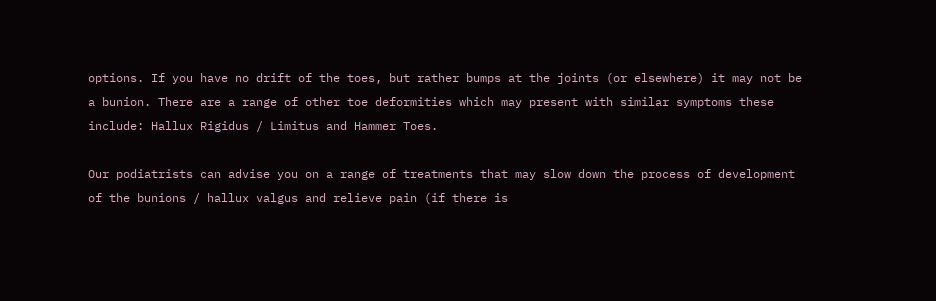options. If you have no drift of the toes, but rather bumps at the joints (or elsewhere) it may not be a bunion. There are a range of other toe deformities which may present with similar symptoms these include: Hallux Rigidus / Limitus and Hammer Toes.

Our podiatrists can advise you on a range of treatments that may slow down the process of development of the bunions / hallux valgus and relieve pain (if there is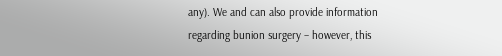any). We and can also provide information regarding bunion surgery – however, this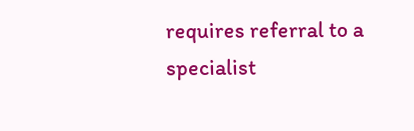requires referral to a specialist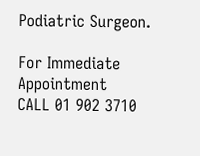Podiatric Surgeon.

For Immediate Appointment
CALL 01 902 3710